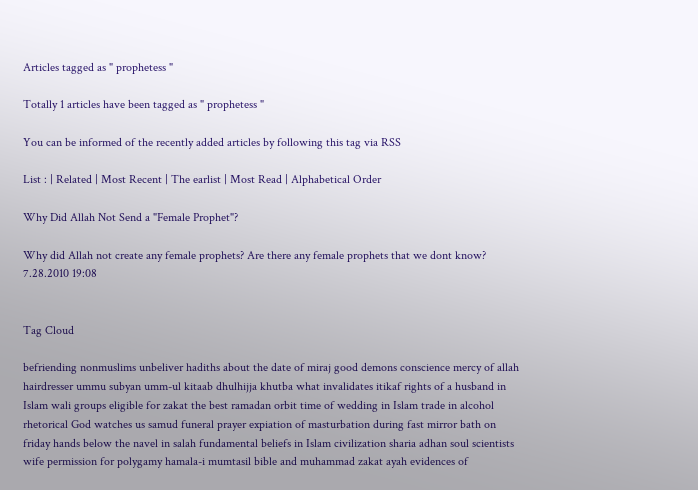Articles tagged as " prophetess "

Totally 1 articles have been tagged as " prophetess "

You can be informed of the recently added articles by following this tag via RSS

List : | Related | Most Recent | The earlist | Most Read | Alphabetical Order

Why Did Allah Not Send a "Female Prophet"?

Why did Allah not create any female prophets? Are there any female prophets that we dont know? 7.28.2010 19:08


Tag Cloud

befriending nonmuslims unbeliver hadiths about the date of miraj good demons conscience mercy of allah hairdresser ummu subyan umm-ul kitaab dhulhijja khutba what invalidates itikaf rights of a husband in Islam wali groups eligible for zakat the best ramadan orbit time of wedding in Islam trade in alcohol rhetorical God watches us samud funeral prayer expiation of masturbation during fast mirror bath on friday hands below the navel in salah fundamental beliefs in Islam civilization sharia adhan soul scientists wife permission for polygamy hamala-i mumtasil bible and muhammad zakat ayah evidences of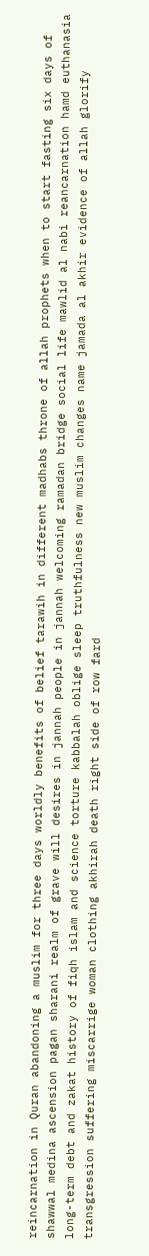reincarnation in Quran abandoning a muslim for three days worldly benefits of belief tarawih in different madhabs throne of allah prophets when to start fasting six days of shawwal medina ascension pagan sharani realm of grave will desires in jannah people in jannah welcoming ramadan bridge social life mawlid al nabi reancarnation hamd euthanasia long-term debt and zakat history of fiqh islam and science torture kabbalah oblige sleep truthfulness new muslim changes name jamada al akhir evidence of allah glorify transgression suffering miscarrige woman clothing akhirah death right side of row fard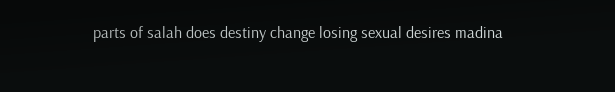parts of salah does destiny change losing sexual desires madina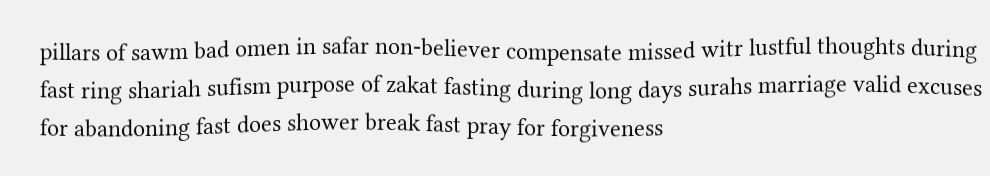pillars of sawm bad omen in safar non-believer compensate missed witr lustful thoughts during fast ring shariah sufism purpose of zakat fasting during long days surahs marriage valid excuses for abandoning fast does shower break fast pray for forgiveness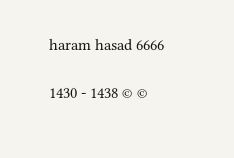haram hasad 6666

1430 - 1438 © ©